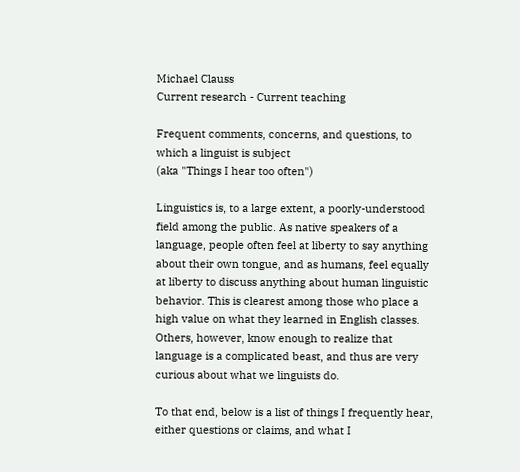Michael Clauss
Current research - Current teaching

Frequent comments, concerns, and questions, to which a linguist is subject
(aka "Things I hear too often")

Linguistics is, to a large extent, a poorly-understood field among the public. As native speakers of a language, people often feel at liberty to say anything about their own tongue, and as humans, feel equally at liberty to discuss anything about human linguistic behavior. This is clearest among those who place a high value on what they learned in English classes. Others, however, know enough to realize that language is a complicated beast, and thus are very curious about what we linguists do.

To that end, below is a list of things I frequently hear, either questions or claims, and what I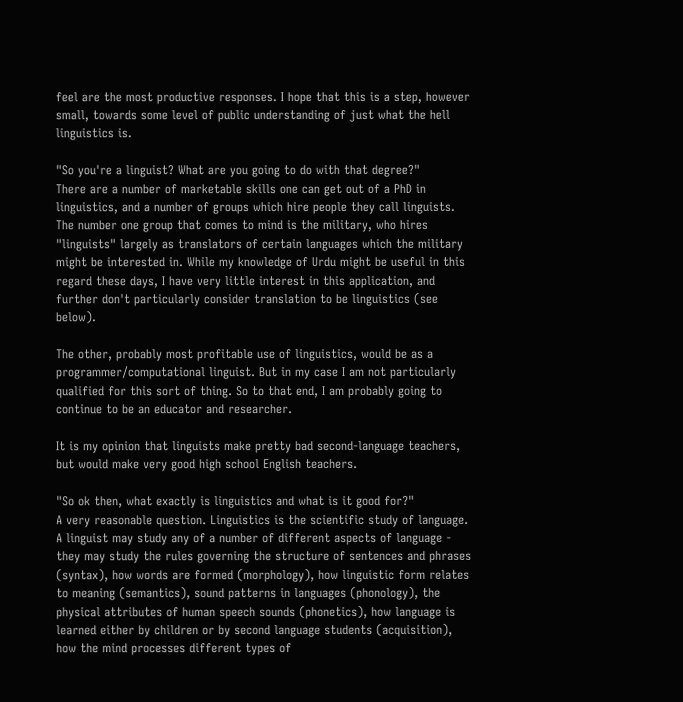feel are the most productive responses. I hope that this is a step, however small, towards some level of public understanding of just what the hell linguistics is.

"So you're a linguist? What are you going to do with that degree?"
There are a number of marketable skills one can get out of a PhD in linguistics, and a number of groups which hire people they call linguists. The number one group that comes to mind is the military, who hires "linguists" largely as translators of certain languages which the military might be interested in. While my knowledge of Urdu might be useful in this regard these days, I have very little interest in this application, and further don't particularly consider translation to be linguistics (see below).

The other, probably most profitable use of linguistics, would be as a programmer/computational linguist. But in my case I am not particularly qualified for this sort of thing. So to that end, I am probably going to continue to be an educator and researcher.

It is my opinion that linguists make pretty bad second-language teachers, but would make very good high school English teachers.

"So ok then, what exactly is linguistics and what is it good for?"
A very reasonable question. Linguistics is the scientific study of language. A linguist may study any of a number of different aspects of language - they may study the rules governing the structure of sentences and phrases (syntax), how words are formed (morphology), how linguistic form relates to meaning (semantics), sound patterns in languages (phonology), the physical attributes of human speech sounds (phonetics), how language is learned either by children or by second language students (acquisition), how the mind processes different types of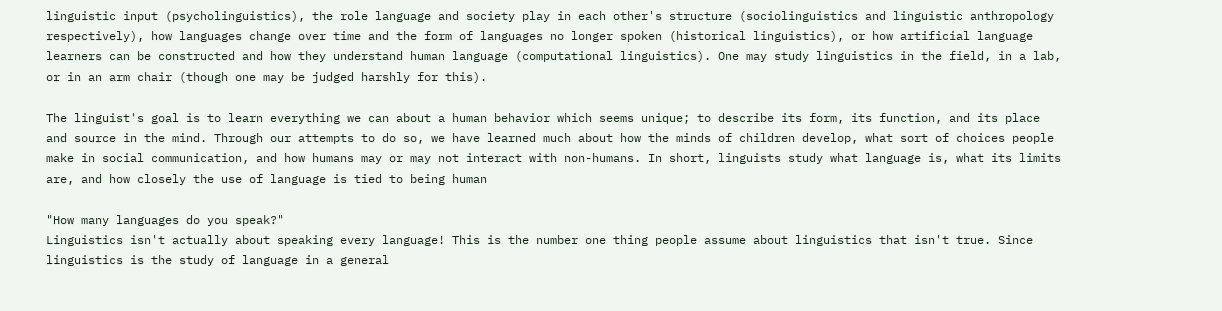linguistic input (psycholinguistics), the role language and society play in each other's structure (sociolinguistics and linguistic anthropology respectively), how languages change over time and the form of languages no longer spoken (historical linguistics), or how artificial language learners can be constructed and how they understand human language (computational linguistics). One may study linguistics in the field, in a lab, or in an arm chair (though one may be judged harshly for this).

The linguist's goal is to learn everything we can about a human behavior which seems unique; to describe its form, its function, and its place and source in the mind. Through our attempts to do so, we have learned much about how the minds of children develop, what sort of choices people make in social communication, and how humans may or may not interact with non-humans. In short, linguists study what language is, what its limits are, and how closely the use of language is tied to being human

"How many languages do you speak?"
Linguistics isn't actually about speaking every language! This is the number one thing people assume about linguistics that isn't true. Since linguistics is the study of language in a general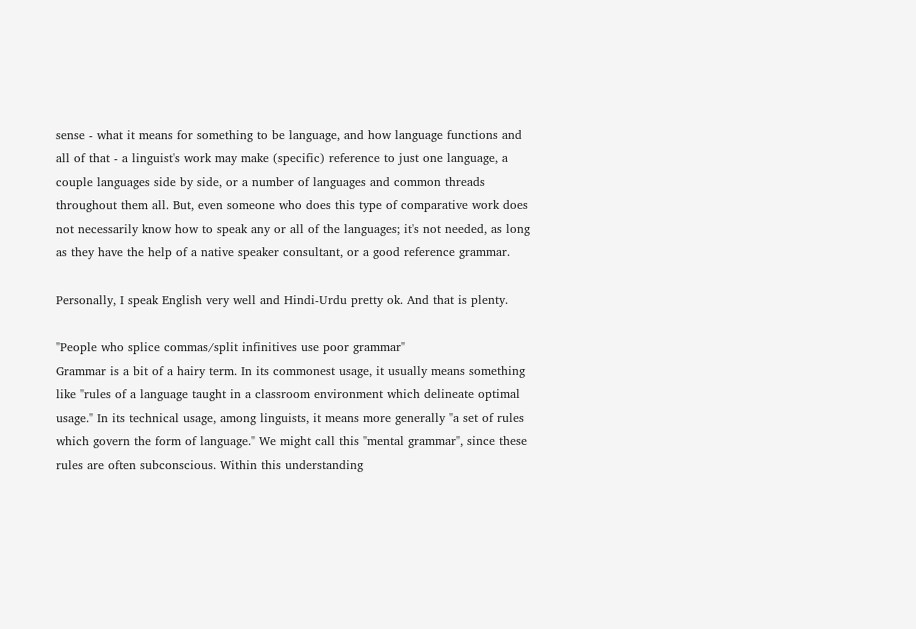sense - what it means for something to be language, and how language functions and all of that - a linguist's work may make (specific) reference to just one language, a couple languages side by side, or a number of languages and common threads throughout them all. But, even someone who does this type of comparative work does not necessarily know how to speak any or all of the languages; it's not needed, as long as they have the help of a native speaker consultant, or a good reference grammar.

Personally, I speak English very well and Hindi-Urdu pretty ok. And that is plenty.

"People who splice commas/split infinitives use poor grammar"
Grammar is a bit of a hairy term. In its commonest usage, it usually means something like "rules of a language taught in a classroom environment which delineate optimal usage." In its technical usage, among linguists, it means more generally "a set of rules which govern the form of language." We might call this "mental grammar", since these rules are often subconscious. Within this understanding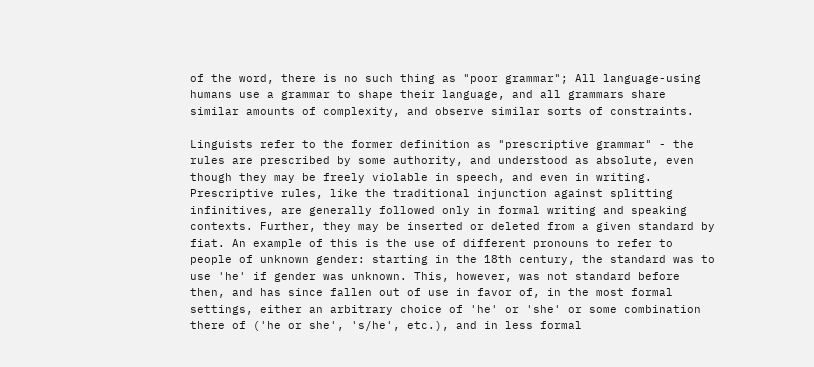of the word, there is no such thing as "poor grammar"; All language-using humans use a grammar to shape their language, and all grammars share similar amounts of complexity, and observe similar sorts of constraints.

Linguists refer to the former definition as "prescriptive grammar" - the rules are prescribed by some authority, and understood as absolute, even though they may be freely violable in speech, and even in writing. Prescriptive rules, like the traditional injunction against splitting infinitives, are generally followed only in formal writing and speaking contexts. Further, they may be inserted or deleted from a given standard by fiat. An example of this is the use of different pronouns to refer to people of unknown gender: starting in the 18th century, the standard was to use 'he' if gender was unknown. This, however, was not standard before then, and has since fallen out of use in favor of, in the most formal settings, either an arbitrary choice of 'he' or 'she' or some combination there of ('he or she', 's/he', etc.), and in less formal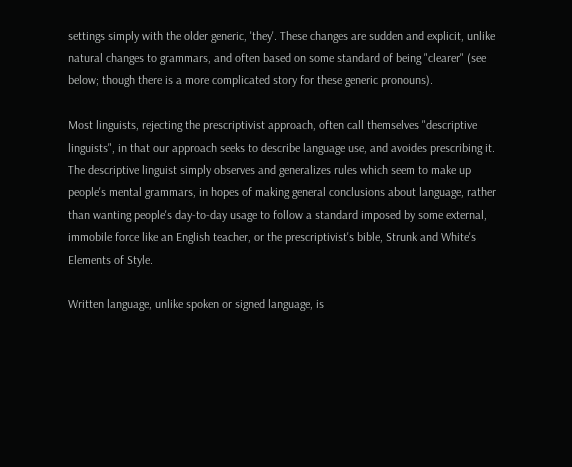settings simply with the older generic, 'they'. These changes are sudden and explicit, unlike natural changes to grammars, and often based on some standard of being "clearer" (see below; though there is a more complicated story for these generic pronouns).

Most linguists, rejecting the prescriptivist approach, often call themselves "descriptive linguists", in that our approach seeks to describe language use, and avoides prescribing it. The descriptive linguist simply observes and generalizes rules which seem to make up people's mental grammars, in hopes of making general conclusions about language, rather than wanting people's day-to-day usage to follow a standard imposed by some external, immobile force like an English teacher, or the prescriptivist's bible, Strunk and White's Elements of Style.

Written language, unlike spoken or signed language, is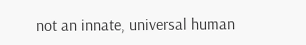not an innate, universal human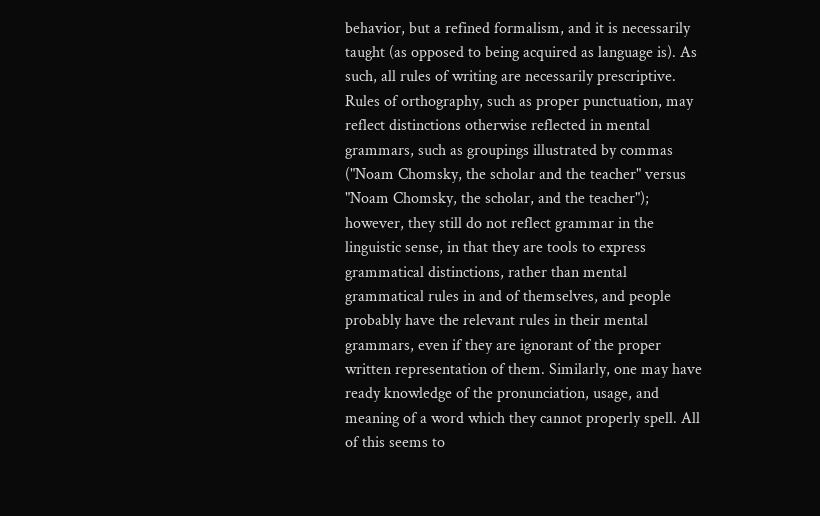behavior, but a refined formalism, and it is necessarily taught (as opposed to being acquired as language is). As such, all rules of writing are necessarily prescriptive. Rules of orthography, such as proper punctuation, may reflect distinctions otherwise reflected in mental grammars, such as groupings illustrated by commas ("Noam Chomsky, the scholar and the teacher" versus "Noam Chomsky, the scholar, and the teacher"); however, they still do not reflect grammar in the linguistic sense, in that they are tools to express grammatical distinctions, rather than mental grammatical rules in and of themselves, and people probably have the relevant rules in their mental grammars, even if they are ignorant of the proper written representation of them. Similarly, one may have ready knowledge of the pronunciation, usage, and meaning of a word which they cannot properly spell. All of this seems to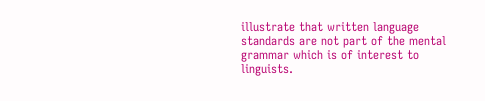illustrate that written language standards are not part of the mental grammar which is of interest to linguists.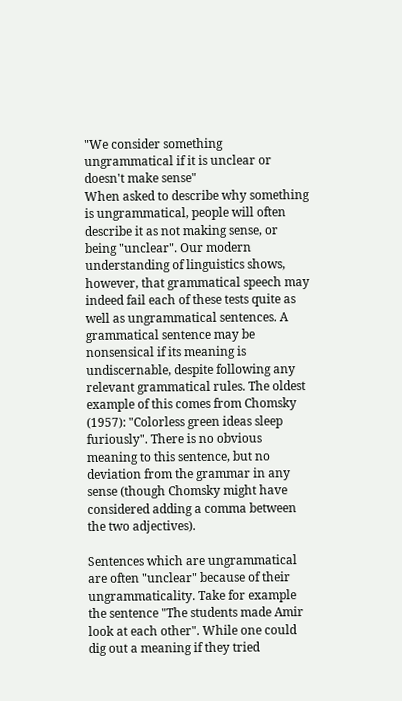"We consider something ungrammatical if it is unclear or doesn't make sense"
When asked to describe why something is ungrammatical, people will often describe it as not making sense, or being "unclear". Our modern understanding of linguistics shows, however, that grammatical speech may indeed fail each of these tests quite as well as ungrammatical sentences. A grammatical sentence may be nonsensical if its meaning is undiscernable, despite following any relevant grammatical rules. The oldest example of this comes from Chomsky (1957): "Colorless green ideas sleep furiously". There is no obvious meaning to this sentence, but no deviation from the grammar in any sense (though Chomsky might have considered adding a comma between the two adjectives).

Sentences which are ungrammatical are often "unclear" because of their ungrammaticality. Take for example the sentence "The students made Amir look at each other". While one could dig out a meaning if they tried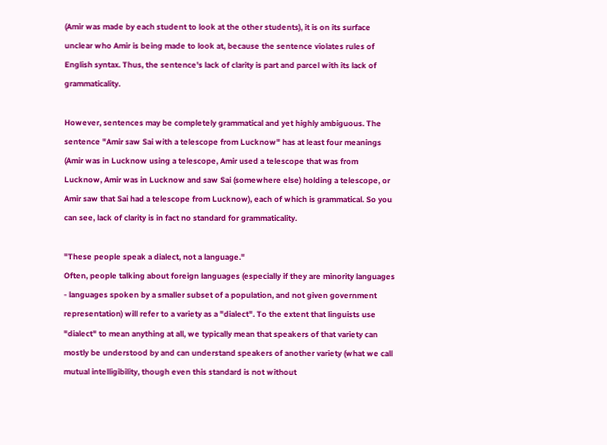(Amir was made by each student to look at the other students), it is on its surface unclear who Amir is being made to look at, because the sentence violates rules of English syntax. Thus, the sentence's lack of clarity is part and parcel with its lack of grammaticality.

However, sentences may be completely grammatical and yet highly ambiguous. The sentence "Amir saw Sai with a telescope from Lucknow" has at least four meanings (Amir was in Lucknow using a telescope, Amir used a telescope that was from Lucknow, Amir was in Lucknow and saw Sai (somewhere else) holding a telescope, or Amir saw that Sai had a telescope from Lucknow), each of which is grammatical. So you can see, lack of clarity is in fact no standard for grammaticality.

"These people speak a dialect, not a language."
Often, people talking about foreign languages (especially if they are minority languages - languages spoken by a smaller subset of a population, and not given government representation) will refer to a variety as a "dialect". To the extent that linguists use "dialect" to mean anything at all, we typically mean that speakers of that variety can mostly be understood by and can understand speakers of another variety (what we call mutual intelligibility, though even this standard is not without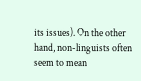its issues). On the other hand, non-linguists often seem to mean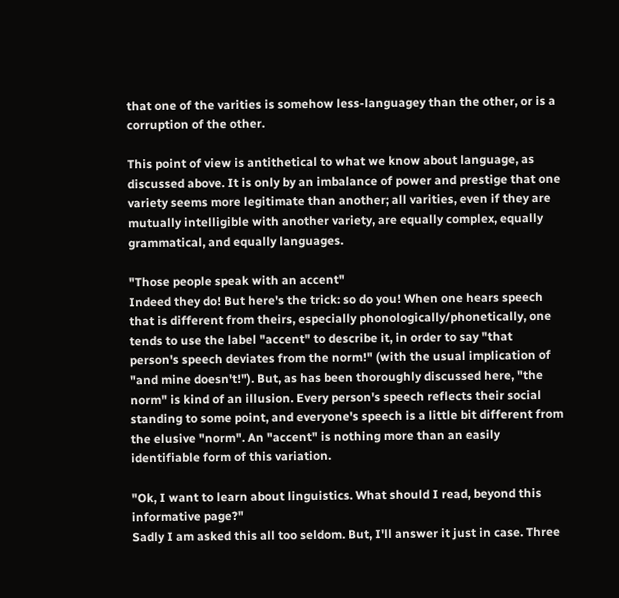that one of the varities is somehow less-languagey than the other, or is a corruption of the other.

This point of view is antithetical to what we know about language, as discussed above. It is only by an imbalance of power and prestige that one variety seems more legitimate than another; all varities, even if they are mutually intelligible with another variety, are equally complex, equally grammatical, and equally languages.

"Those people speak with an accent"
Indeed they do! But here's the trick: so do you! When one hears speech that is different from theirs, especially phonologically/phonetically, one tends to use the label "accent" to describe it, in order to say "that person's speech deviates from the norm!" (with the usual implication of "and mine doesn't!"). But, as has been thoroughly discussed here, "the norm" is kind of an illusion. Every person's speech reflects their social standing to some point, and everyone's speech is a little bit different from the elusive "norm". An "accent" is nothing more than an easily identifiable form of this variation.

"Ok, I want to learn about linguistics. What should I read, beyond this informative page?"
Sadly I am asked this all too seldom. But, I'll answer it just in case. Three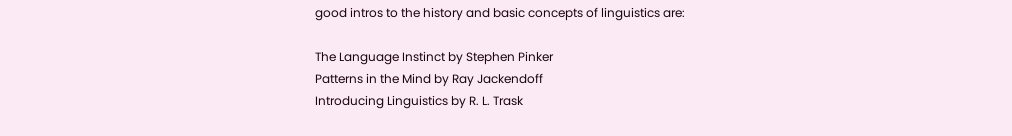good intros to the history and basic concepts of linguistics are:

The Language Instinct by Stephen Pinker
Patterns in the Mind by Ray Jackendoff
Introducing Linguistics by R. L. Trask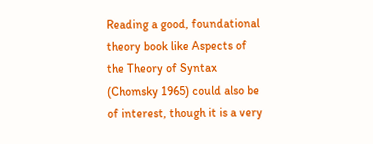Reading a good, foundational theory book like Aspects of the Theory of Syntax (Chomsky 1965) could also be of interest, though it is a very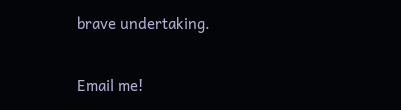brave undertaking.

Email me!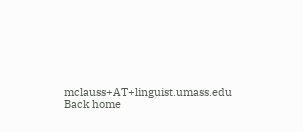mclauss+AT+linguist.umass.edu
Back home